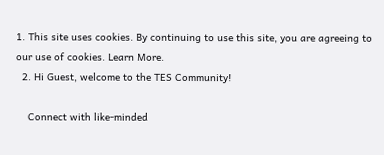1. This site uses cookies. By continuing to use this site, you are agreeing to our use of cookies. Learn More.
  2. Hi Guest, welcome to the TES Community!

    Connect with like-minded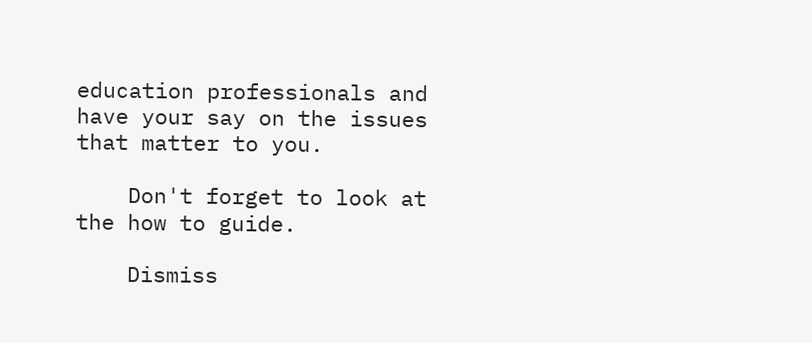education professionals and have your say on the issues that matter to you.

    Don't forget to look at the how to guide.

    Dismiss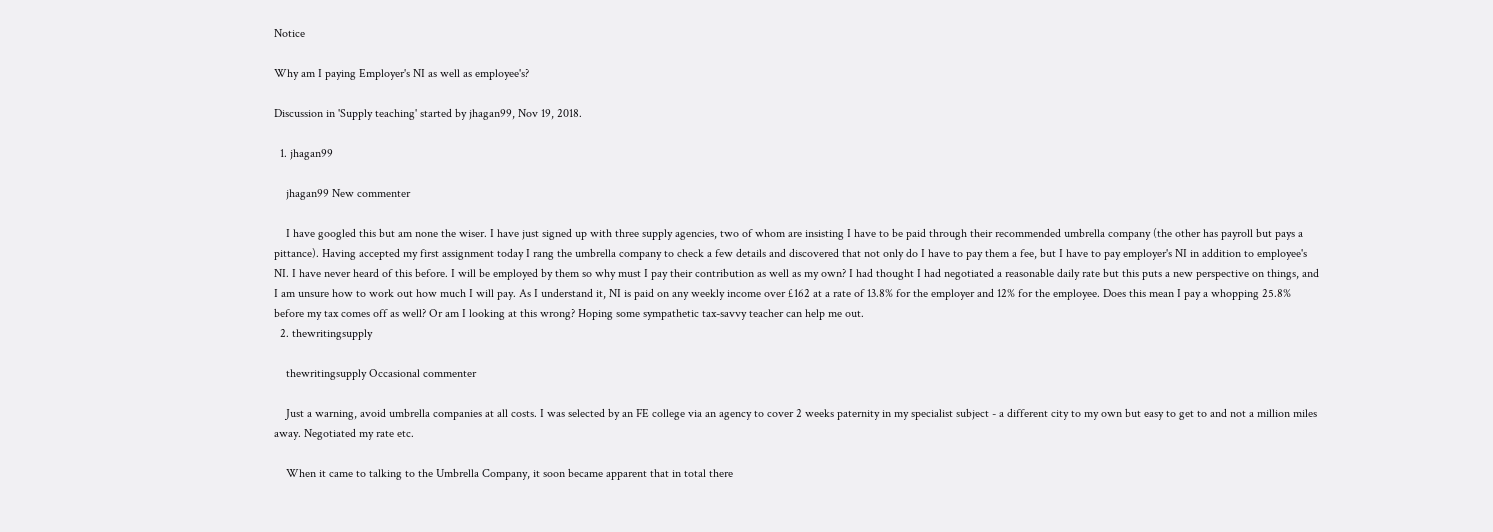Notice

Why am I paying Employer's NI as well as employee's?

Discussion in 'Supply teaching' started by jhagan99, Nov 19, 2018.

  1. jhagan99

    jhagan99 New commenter

    I have googled this but am none the wiser. I have just signed up with three supply agencies, two of whom are insisting I have to be paid through their recommended umbrella company (the other has payroll but pays a pittance). Having accepted my first assignment today I rang the umbrella company to check a few details and discovered that not only do I have to pay them a fee, but I have to pay employer's NI in addition to employee's NI. I have never heard of this before. I will be employed by them so why must I pay their contribution as well as my own? I had thought I had negotiated a reasonable daily rate but this puts a new perspective on things, and I am unsure how to work out how much I will pay. As I understand it, NI is paid on any weekly income over £162 at a rate of 13.8% for the employer and 12% for the employee. Does this mean I pay a whopping 25.8% before my tax comes off as well? Or am I looking at this wrong? Hoping some sympathetic tax-savvy teacher can help me out.
  2. thewritingsupply

    thewritingsupply Occasional commenter

    Just a warning, avoid umbrella companies at all costs. I was selected by an FE college via an agency to cover 2 weeks paternity in my specialist subject - a different city to my own but easy to get to and not a million miles away. Negotiated my rate etc.

    When it came to talking to the Umbrella Company, it soon became apparent that in total there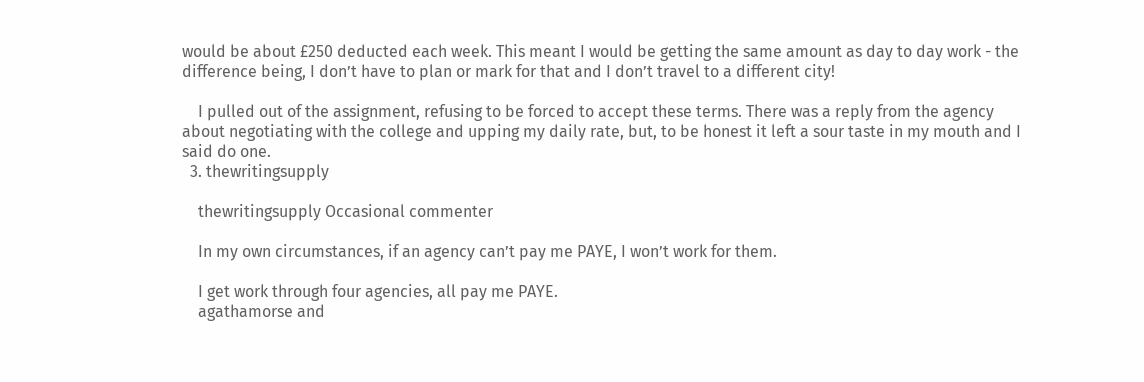would be about £250 deducted each week. This meant I would be getting the same amount as day to day work - the difference being, I don’t have to plan or mark for that and I don’t travel to a different city!

    I pulled out of the assignment, refusing to be forced to accept these terms. There was a reply from the agency about negotiating with the college and upping my daily rate, but, to be honest it left a sour taste in my mouth and I said do one.
  3. thewritingsupply

    thewritingsupply Occasional commenter

    In my own circumstances, if an agency can’t pay me PAYE, I won’t work for them.

    I get work through four agencies, all pay me PAYE.
    agathamorse and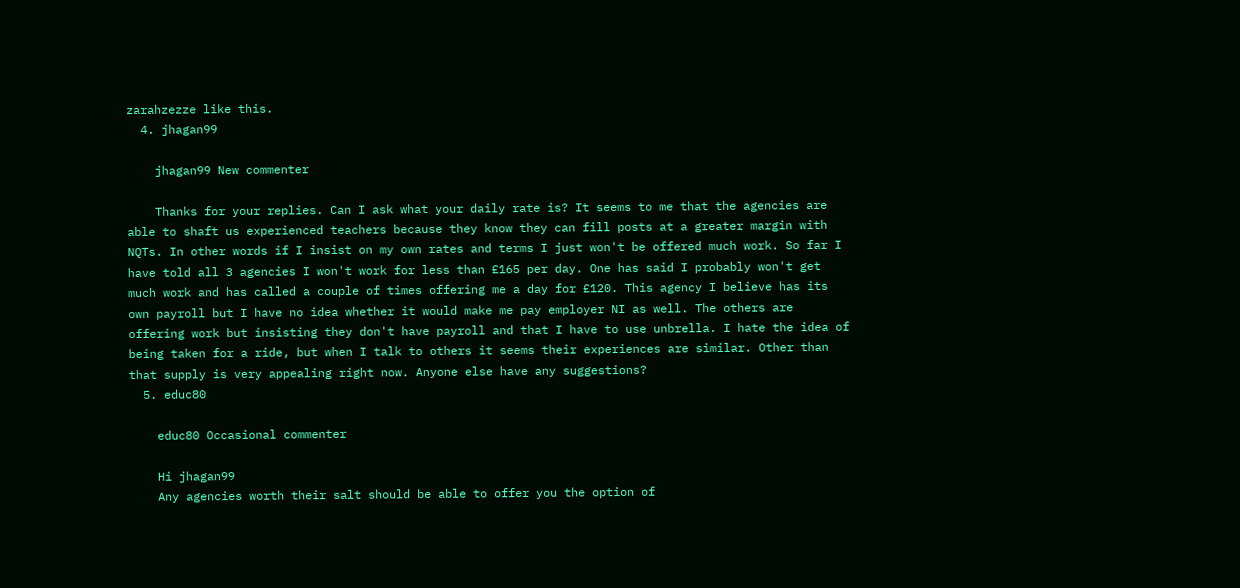zarahzezze like this.
  4. jhagan99

    jhagan99 New commenter

    Thanks for your replies. Can I ask what your daily rate is? It seems to me that the agencies are able to shaft us experienced teachers because they know they can fill posts at a greater margin with NQTs. In other words if I insist on my own rates and terms I just won't be offered much work. So far I have told all 3 agencies I won't work for less than £165 per day. One has said I probably won't get much work and has called a couple of times offering me a day for £120. This agency I believe has its own payroll but I have no idea whether it would make me pay employer NI as well. The others are offering work but insisting they don't have payroll and that I have to use unbrella. I hate the idea of being taken for a ride, but when I talk to others it seems their experiences are similar. Other than that supply is very appealing right now. Anyone else have any suggestions?
  5. educ80

    educ80 Occasional commenter

    Hi jhagan99
    Any agencies worth their salt should be able to offer you the option of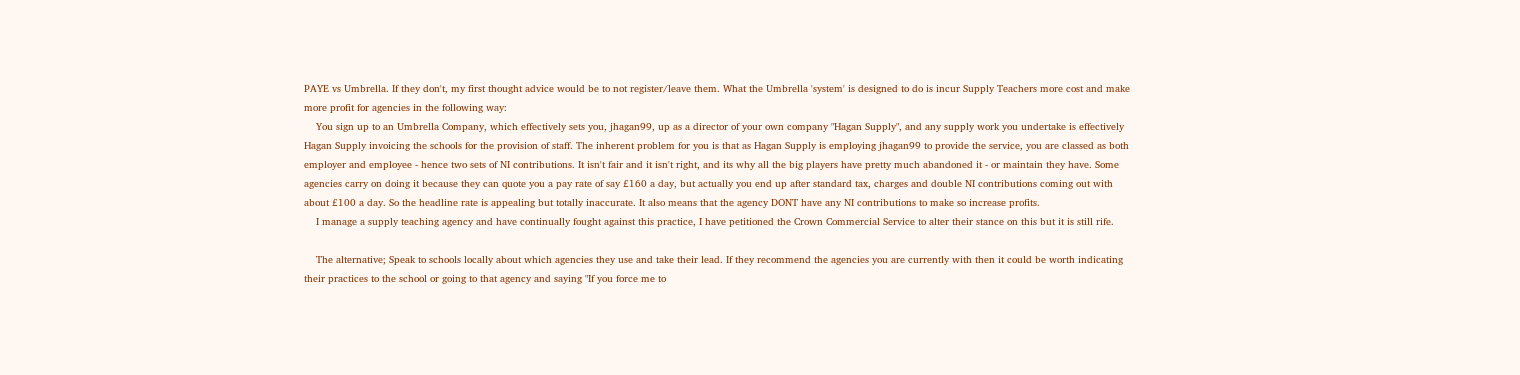PAYE vs Umbrella. If they don't, my first thought advice would be to not register/leave them. What the Umbrella 'system' is designed to do is incur Supply Teachers more cost and make more profit for agencies in the following way:
    You sign up to an Umbrella Company, which effectively sets you, jhagan99, up as a director of your own company "Hagan Supply", and any supply work you undertake is effectively Hagan Supply invoicing the schools for the provision of staff. The inherent problem for you is that as Hagan Supply is employing jhagan99 to provide the service, you are classed as both employer and employee - hence two sets of NI contributions. It isn't fair and it isn't right, and its why all the big players have pretty much abandoned it - or maintain they have. Some agencies carry on doing it because they can quote you a pay rate of say £160 a day, but actually you end up after standard tax, charges and double NI contributions coming out with about £100 a day. So the headline rate is appealing but totally inaccurate. It also means that the agency DONT have any NI contributions to make so increase profits.
    I manage a supply teaching agency and have continually fought against this practice, I have petitioned the Crown Commercial Service to alter their stance on this but it is still rife.

    The alternative; Speak to schools locally about which agencies they use and take their lead. If they recommend the agencies you are currently with then it could be worth indicating their practices to the school or going to that agency and saying "If you force me to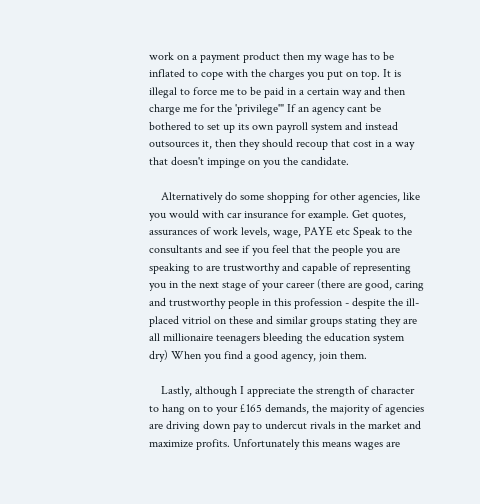work on a payment product then my wage has to be inflated to cope with the charges you put on top. It is illegal to force me to be paid in a certain way and then charge me for the 'privilege'" If an agency cant be bothered to set up its own payroll system and instead outsources it, then they should recoup that cost in a way that doesn't impinge on you the candidate.

    Alternatively do some shopping for other agencies, like you would with car insurance for example. Get quotes, assurances of work levels, wage, PAYE etc Speak to the consultants and see if you feel that the people you are speaking to are trustworthy and capable of representing you in the next stage of your career (there are good, caring and trustworthy people in this profession - despite the ill-placed vitriol on these and similar groups stating they are all millionaire teenagers bleeding the education system dry) When you find a good agency, join them.

    Lastly, although I appreciate the strength of character to hang on to your £165 demands, the majority of agencies are driving down pay to undercut rivals in the market and maximize profits. Unfortunately this means wages are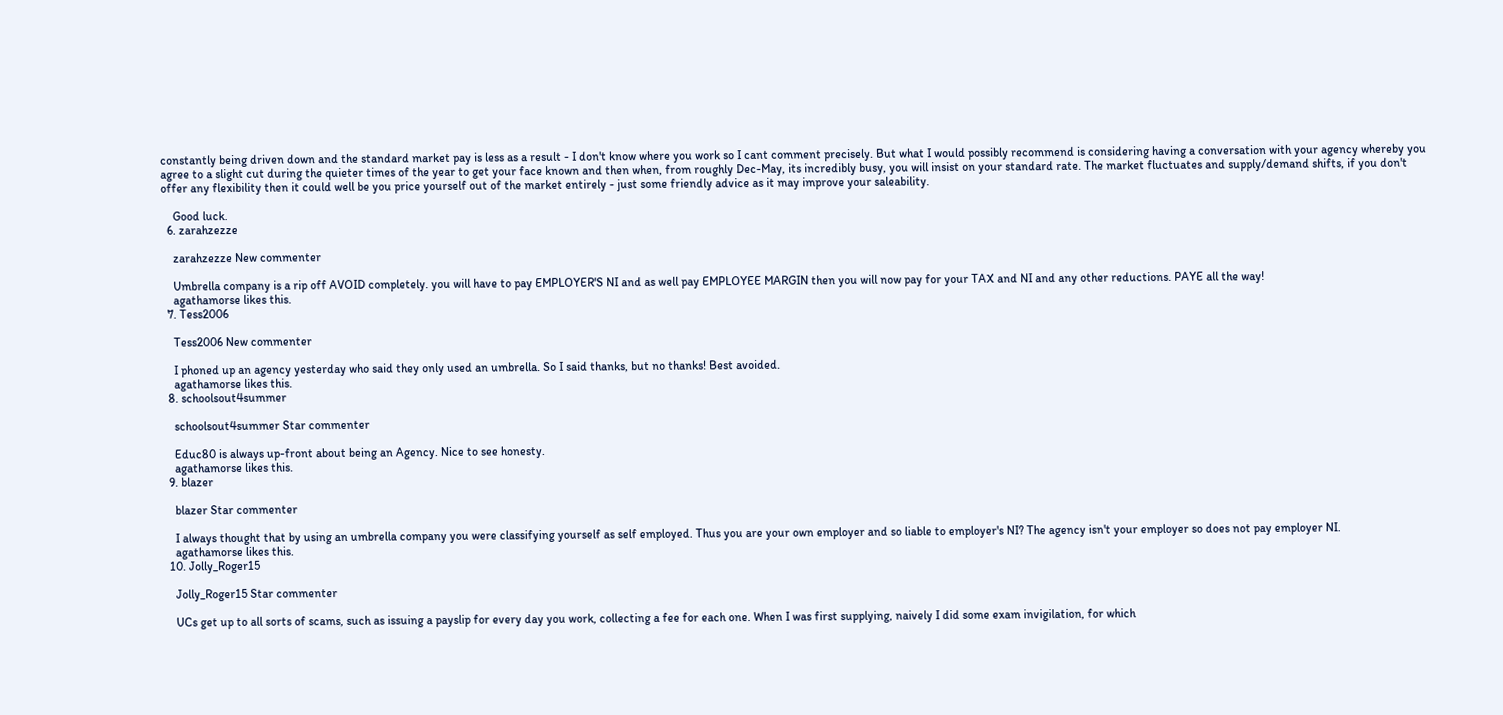constantly being driven down and the standard market pay is less as a result - I don't know where you work so I cant comment precisely. But what I would possibly recommend is considering having a conversation with your agency whereby you agree to a slight cut during the quieter times of the year to get your face known and then when, from roughly Dec-May, its incredibly busy, you will insist on your standard rate. The market fluctuates and supply/demand shifts, if you don't offer any flexibility then it could well be you price yourself out of the market entirely - just some friendly advice as it may improve your saleability.

    Good luck.
  6. zarahzezze

    zarahzezze New commenter

    Umbrella company is a rip off AVOID completely. you will have to pay EMPLOYER'S NI and as well pay EMPLOYEE MARGIN then you will now pay for your TAX and NI and any other reductions. PAYE all the way!
    agathamorse likes this.
  7. Tess2006

    Tess2006 New commenter

    I phoned up an agency yesterday who said they only used an umbrella. So I said thanks, but no thanks! Best avoided.
    agathamorse likes this.
  8. schoolsout4summer

    schoolsout4summer Star commenter

    Educ80 is always up-front about being an Agency. Nice to see honesty.
    agathamorse likes this.
  9. blazer

    blazer Star commenter

    I always thought that by using an umbrella company you were classifying yourself as self employed. Thus you are your own employer and so liable to employer's NI? The agency isn't your employer so does not pay employer NI.
    agathamorse likes this.
  10. Jolly_Roger15

    Jolly_Roger15 Star commenter

    UCs get up to all sorts of scams, such as issuing a payslip for every day you work, collecting a fee for each one. When I was first supplying, naively I did some exam invigilation, for which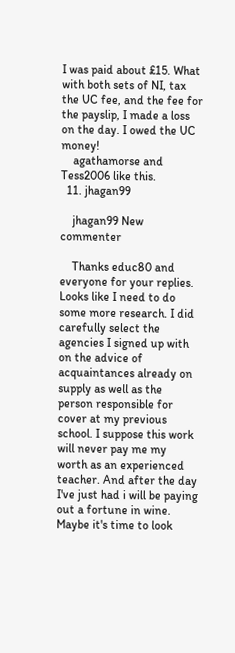I was paid about £15. What with both sets of NI, tax the UC fee, and the fee for the payslip, I made a loss on the day. I owed the UC money!
    agathamorse and Tess2006 like this.
  11. jhagan99

    jhagan99 New commenter

    Thanks educ80 and everyone for your replies. Looks like I need to do some more research. I did carefully select the agencies I signed up with on the advice of acquaintances already on supply as well as the person responsible for cover at my previous school. I suppose this work will never pay me my worth as an experienced teacher. And after the day I've just had i will be paying out a fortune in wine. Maybe it's time to look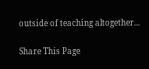outside of teaching altogether...

Share This Page